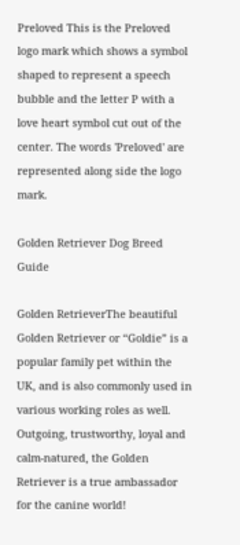Preloved This is the Preloved logo mark which shows a symbol shaped to represent a speech bubble and the letter P with a love heart symbol cut out of the center. The words 'Preloved' are represented along side the logo mark.

Golden Retriever Dog Breed Guide

Golden RetrieverThe beautiful Golden Retriever or “Goldie” is a popular family pet within the UK, and is also commonly used in various working roles as well. Outgoing, trustworthy, loyal and calm-natured, the Golden Retriever is a true ambassador for the canine world!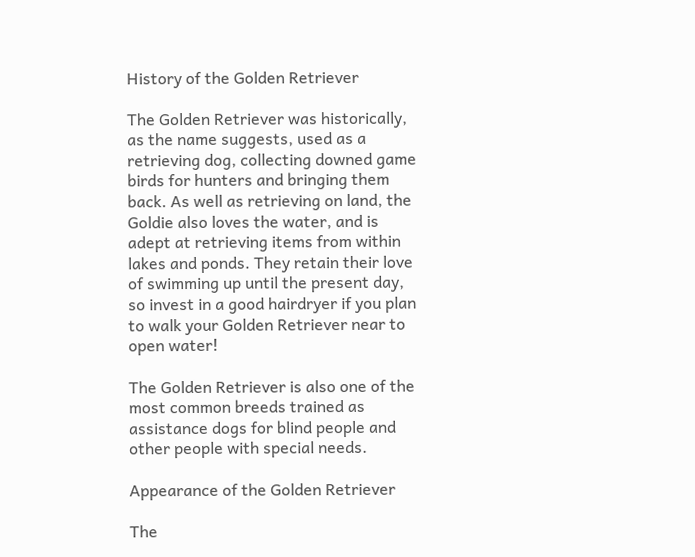History of the Golden Retriever

The Golden Retriever was historically, as the name suggests, used as a retrieving dog, collecting downed game birds for hunters and bringing them back. As well as retrieving on land, the Goldie also loves the water, and is adept at retrieving items from within lakes and ponds. They retain their love of swimming up until the present day, so invest in a good hairdryer if you plan to walk your Golden Retriever near to open water!

The Golden Retriever is also one of the most common breeds trained as assistance dogs for blind people and other people with special needs.

Appearance of the Golden Retriever

The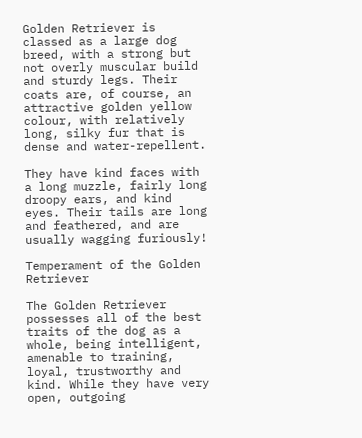Golden Retriever is classed as a large dog breed, with a strong but not overly muscular build and sturdy legs. Their coats are, of course, an attractive golden yellow colour, with relatively long, silky fur that is dense and water-repellent.

They have kind faces with a long muzzle, fairly long droopy ears, and kind eyes. Their tails are long and feathered, and are usually wagging furiously!

Temperament of the Golden Retriever

The Golden Retriever possesses all of the best traits of the dog as a whole, being intelligent, amenable to training, loyal, trustworthy and kind. While they have very open, outgoing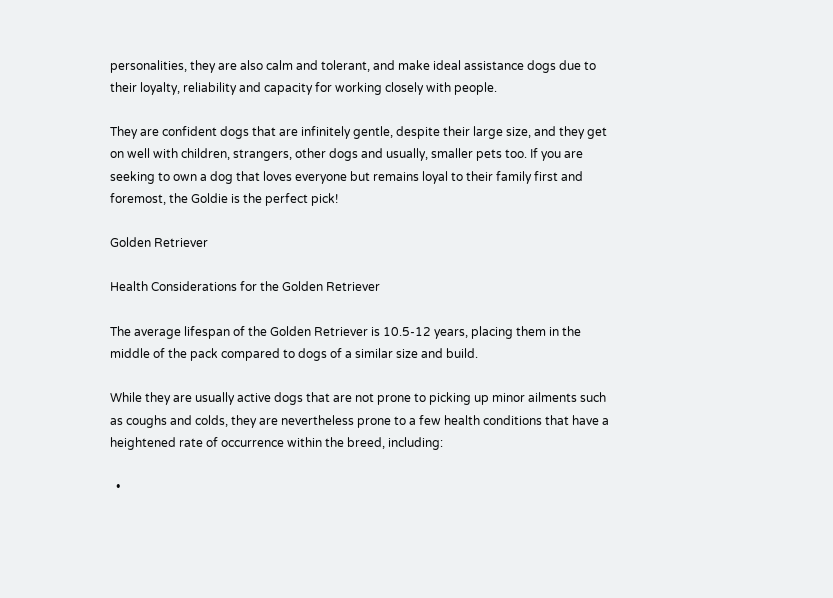personalities, they are also calm and tolerant, and make ideal assistance dogs due to their loyalty, reliability and capacity for working closely with people.

They are confident dogs that are infinitely gentle, despite their large size, and they get on well with children, strangers, other dogs and usually, smaller pets too. If you are seeking to own a dog that loves everyone but remains loyal to their family first and foremost, the Goldie is the perfect pick!

Golden Retriever

Health Considerations for the Golden Retriever

The average lifespan of the Golden Retriever is 10.5-12 years, placing them in the middle of the pack compared to dogs of a similar size and build.

While they are usually active dogs that are not prone to picking up minor ailments such as coughs and colds, they are nevertheless prone to a few health conditions that have a heightened rate of occurrence within the breed, including:

  •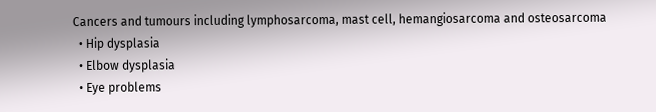Cancers and tumours including lymphosarcoma, mast cell, hemangiosarcoma and osteosarcoma
  • Hip dysplasia
  • Elbow dysplasia
  • Eye problems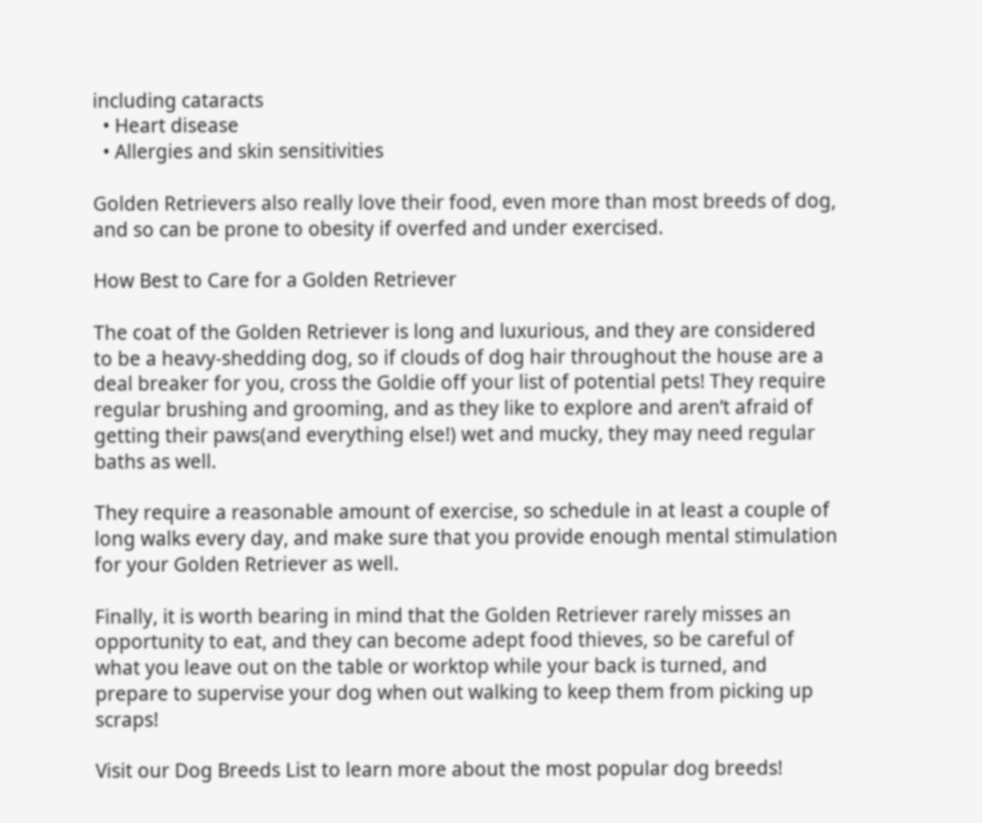including cataracts
  • Heart disease
  • Allergies and skin sensitivities

Golden Retrievers also really love their food, even more than most breeds of dog, and so can be prone to obesity if overfed and under exercised.

How Best to Care for a Golden Retriever

The coat of the Golden Retriever is long and luxurious, and they are considered to be a heavy-shedding dog, so if clouds of dog hair throughout the house are a deal breaker for you, cross the Goldie off your list of potential pets! They require regular brushing and grooming, and as they like to explore and aren’t afraid of getting their paws(and everything else!) wet and mucky, they may need regular baths as well.

They require a reasonable amount of exercise, so schedule in at least a couple of long walks every day, and make sure that you provide enough mental stimulation for your Golden Retriever as well.

Finally, it is worth bearing in mind that the Golden Retriever rarely misses an opportunity to eat, and they can become adept food thieves, so be careful of what you leave out on the table or worktop while your back is turned, and prepare to supervise your dog when out walking to keep them from picking up scraps!

Visit our Dog Breeds List to learn more about the most popular dog breeds!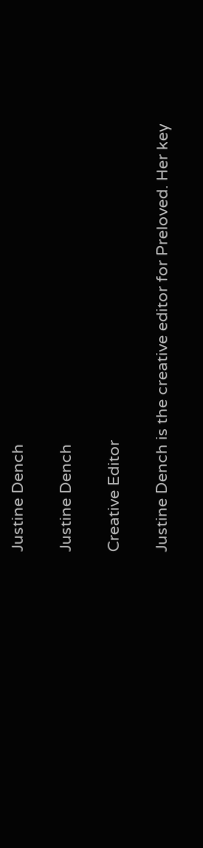Justine Dench

Justine Dench

Creative Editor

Justine Dench is the creative editor for Preloved. Her key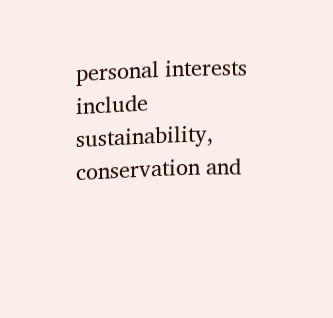personal interests include sustainability, conservation and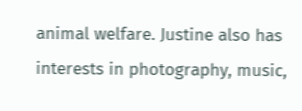animal welfare. Justine also has interests in photography, music,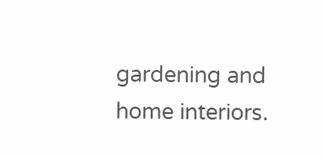gardening and home interiors.